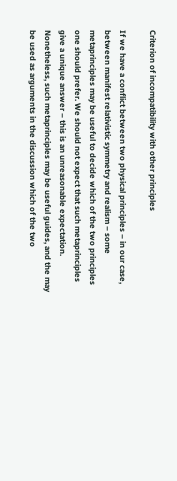Criterion of incompatibility with other principles

If we have a conflict between two physical principles – in our case, between manifest relativistic symmetry and realism – some metaprinciples may be useful to decide which of the two principles one should prefer. We should not expect that such metaprinciples give a unique answer – this is an unreasonable expectation. Nonetheless, such metaprinciples may be useful guides, and the may be used as arguments in the discussion which of the two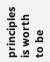principles is worth to be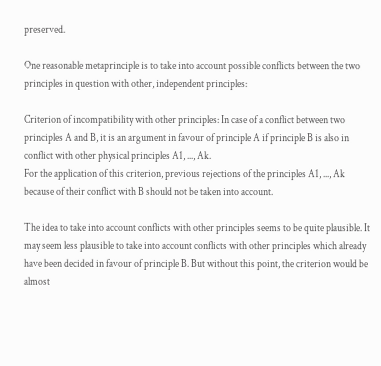preserved.

One reasonable metaprinciple is to take into account possible conflicts between the two principles in question with other, independent principles:

Criterion of incompatibility with other principles: In case of a conflict between two principles A and B, it is an argument in favour of principle A if principle B is also in conflict with other physical principles A1, ..., Ak.
For the application of this criterion, previous rejections of the principles A1, ..., Ak because of their conflict with B should not be taken into account.

The idea to take into account conflicts with other principles seems to be quite plausible. It may seem less plausible to take into account conflicts with other principles which already have been decided in favour of principle B. But without this point, the criterion would be almost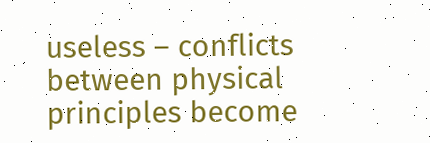useless – conflicts between physical principles become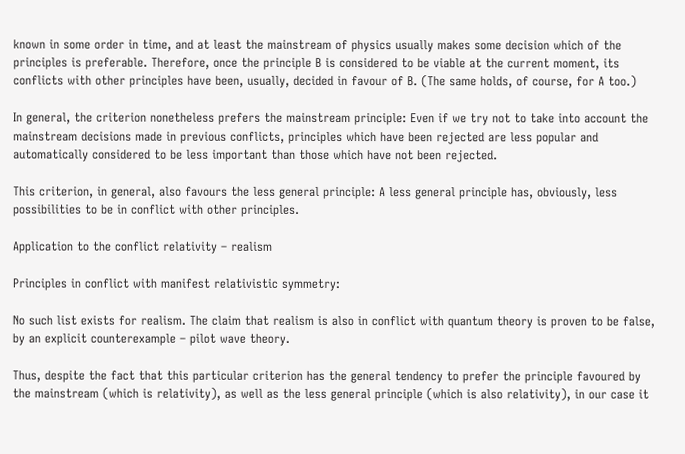known in some order in time, and at least the mainstream of physics usually makes some decision which of the principles is preferable. Therefore, once the principle B is considered to be viable at the current moment, its conflicts with other principles have been, usually, decided in favour of B. (The same holds, of course, for A too.)

In general, the criterion nonetheless prefers the mainstream principle: Even if we try not to take into account the mainstream decisions made in previous conflicts, principles which have been rejected are less popular and automatically considered to be less important than those which have not been rejected.

This criterion, in general, also favours the less general principle: A less general principle has, obviously, less possibilities to be in conflict with other principles.

Application to the conflict relativity – realism

Principles in conflict with manifest relativistic symmetry:

No such list exists for realism. The claim that realism is also in conflict with quantum theory is proven to be false, by an explicit counterexample – pilot wave theory.

Thus, despite the fact that this particular criterion has the general tendency to prefer the principle favoured by the mainstream (which is relativity), as well as the less general principle (which is also relativity), in our case it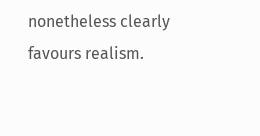nonetheless clearly favours realism.